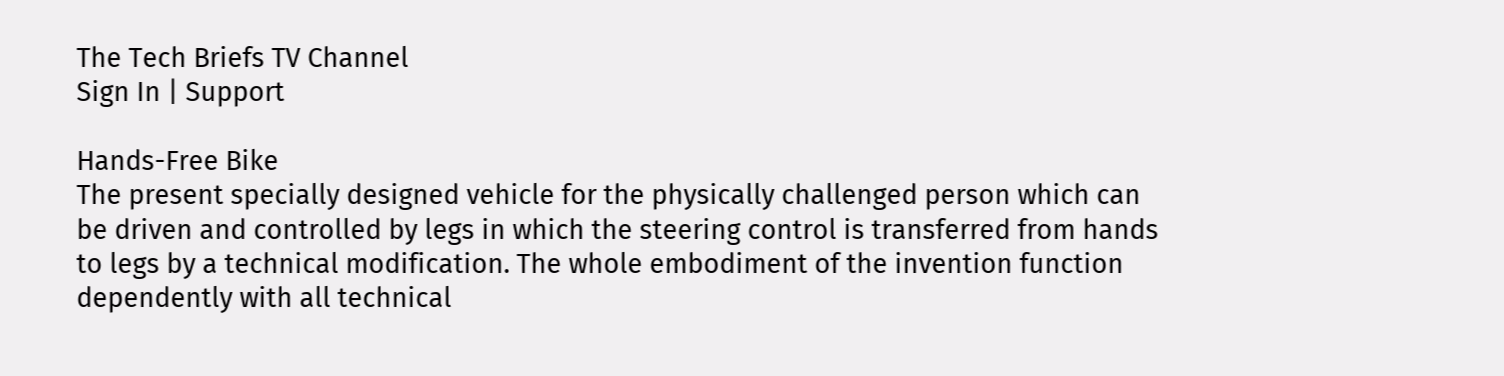The Tech Briefs TV Channel
Sign In | Support

Hands-Free Bike
The present specially designed vehicle for the physically challenged person which can be driven and controlled by legs in which the steering control is transferred from hands to legs by a technical modification. The whole embodiment of the invention function dependently with all technical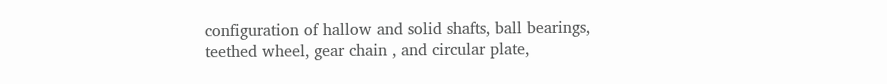configuration of hallow and solid shafts, ball bearings, teethed wheel, gear chain , and circular plate,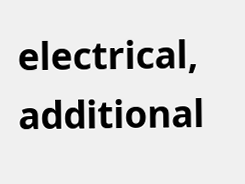electrical, additional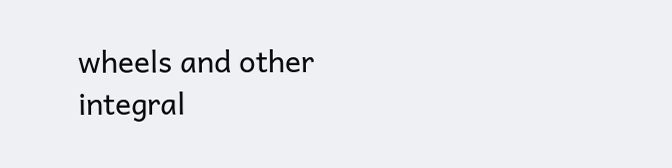wheels and other integral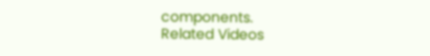components.
Related Videos